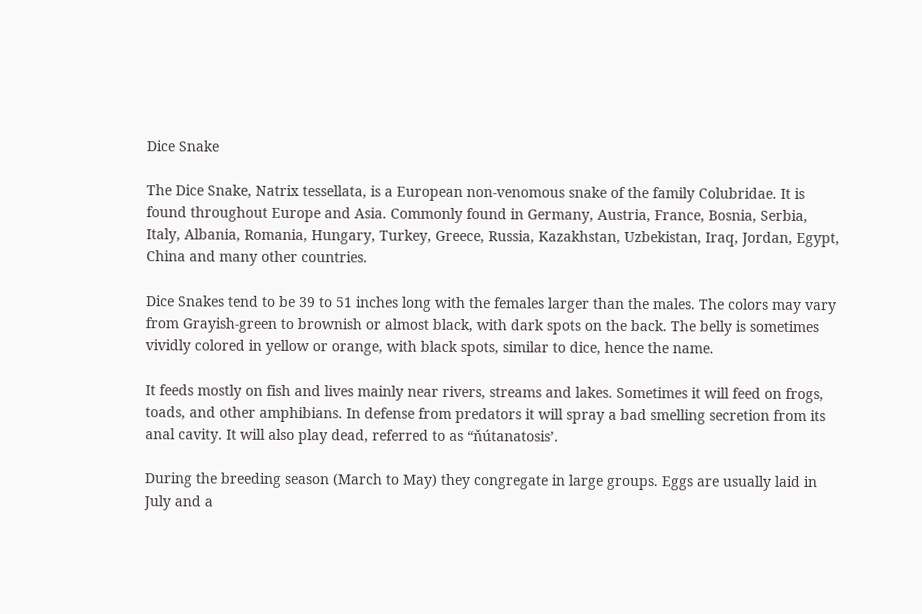Dice Snake

The Dice Snake, Natrix tessellata, is a European non-venomous snake of the family Colubridae. It is found throughout Europe and Asia. Commonly found in Germany, Austria, France, Bosnia, Serbia, Italy, Albania, Romania, Hungary, Turkey, Greece, Russia, Kazakhstan, Uzbekistan, Iraq, Jordan, Egypt, China and many other countries.

Dice Snakes tend to be 39 to 51 inches long with the females larger than the males. The colors may vary from Grayish-green to brownish or almost black, with dark spots on the back. The belly is sometimes vividly colored in yellow or orange, with black spots, similar to dice, hence the name.

It feeds mostly on fish and lives mainly near rivers, streams and lakes. Sometimes it will feed on frogs, toads, and other amphibians. In defense from predators it will spray a bad smelling secretion from its anal cavity. It will also play dead, referred to as “ňútanatosis’.

During the breeding season (March to May) they congregate in large groups. Eggs are usually laid in July and a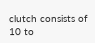clutch consists of 10 to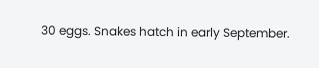30 eggs. Snakes hatch in early September.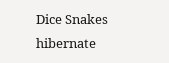Dice Snakes hibernate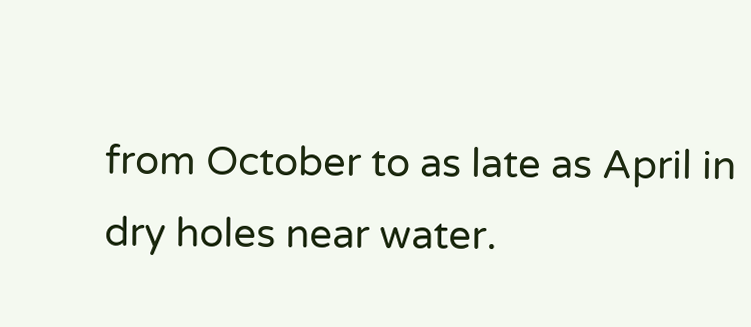from October to as late as April in dry holes near water.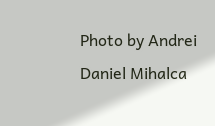Photo by Andrei Daniel Mihalca